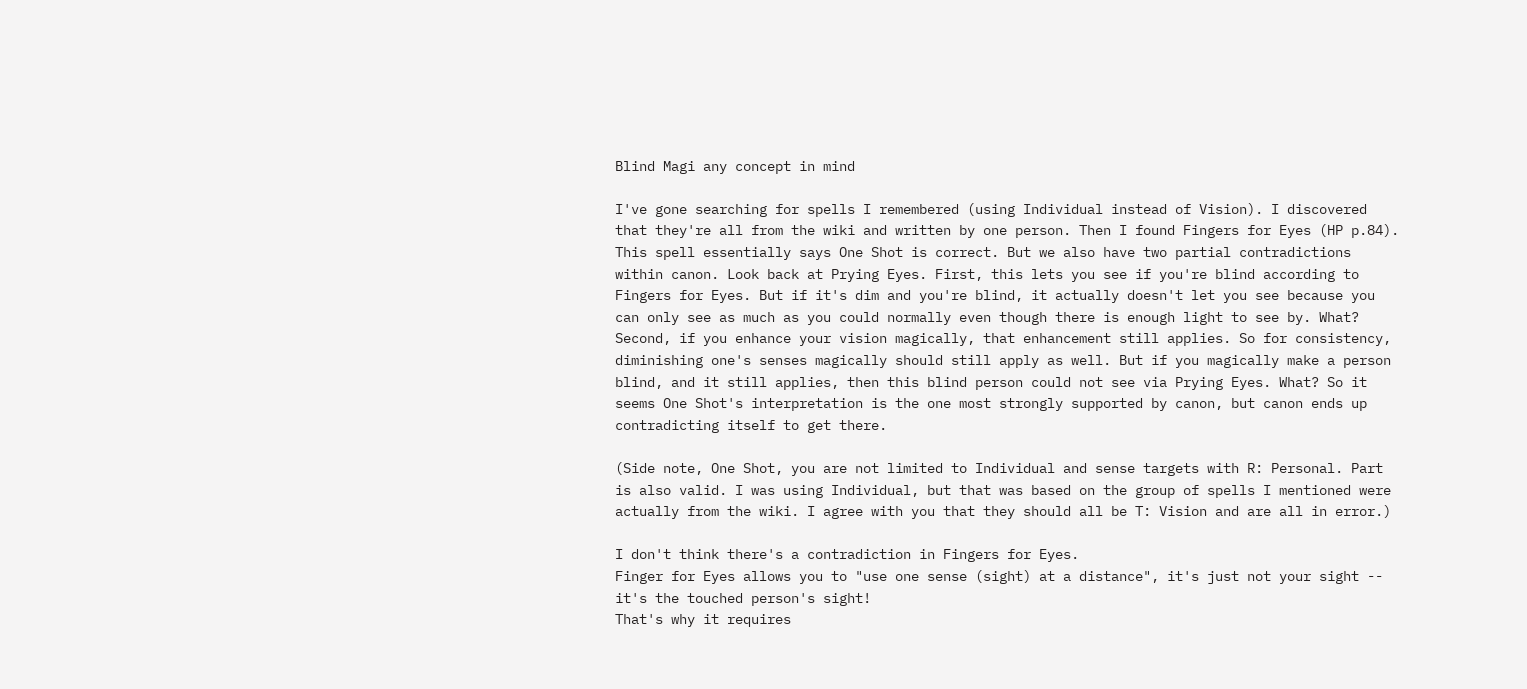Blind Magi any concept in mind

I've gone searching for spells I remembered (using Individual instead of Vision). I discovered that they're all from the wiki and written by one person. Then I found Fingers for Eyes (HP p.84). This spell essentially says One Shot is correct. But we also have two partial contradictions within canon. Look back at Prying Eyes. First, this lets you see if you're blind according to Fingers for Eyes. But if it's dim and you're blind, it actually doesn't let you see because you can only see as much as you could normally even though there is enough light to see by. What? Second, if you enhance your vision magically, that enhancement still applies. So for consistency, diminishing one's senses magically should still apply as well. But if you magically make a person blind, and it still applies, then this blind person could not see via Prying Eyes. What? So it seems One Shot's interpretation is the one most strongly supported by canon, but canon ends up contradicting itself to get there.

(Side note, One Shot, you are not limited to Individual and sense targets with R: Personal. Part is also valid. I was using Individual, but that was based on the group of spells I mentioned were actually from the wiki. I agree with you that they should all be T: Vision and are all in error.)

I don't think there's a contradiction in Fingers for Eyes.
Finger for Eyes allows you to "use one sense (sight) at a distance", it's just not your sight -- it's the touched person's sight!
That's why it requires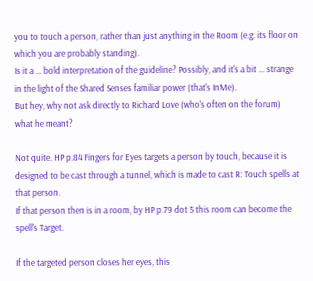you to touch a person, rather than just anything in the Room (e.g. its floor on which you are probably standing).
Is it a ... bold interpretation of the guideline? Possibly, and it's a bit ... strange in the light of the Shared Senses familiar power (that's InMe).
But hey, why not ask directly to Richard Love (who's often on the forum) what he meant?

Not quite. HP p.84 Fingers for Eyes targets a person by touch, because it is designed to be cast through a tunnel, which is made to cast R: Touch spells at that person.
If that person then is in a room, by HP p.79 dot 5 this room can become the spell's Target.

If the targeted person closes her eyes, this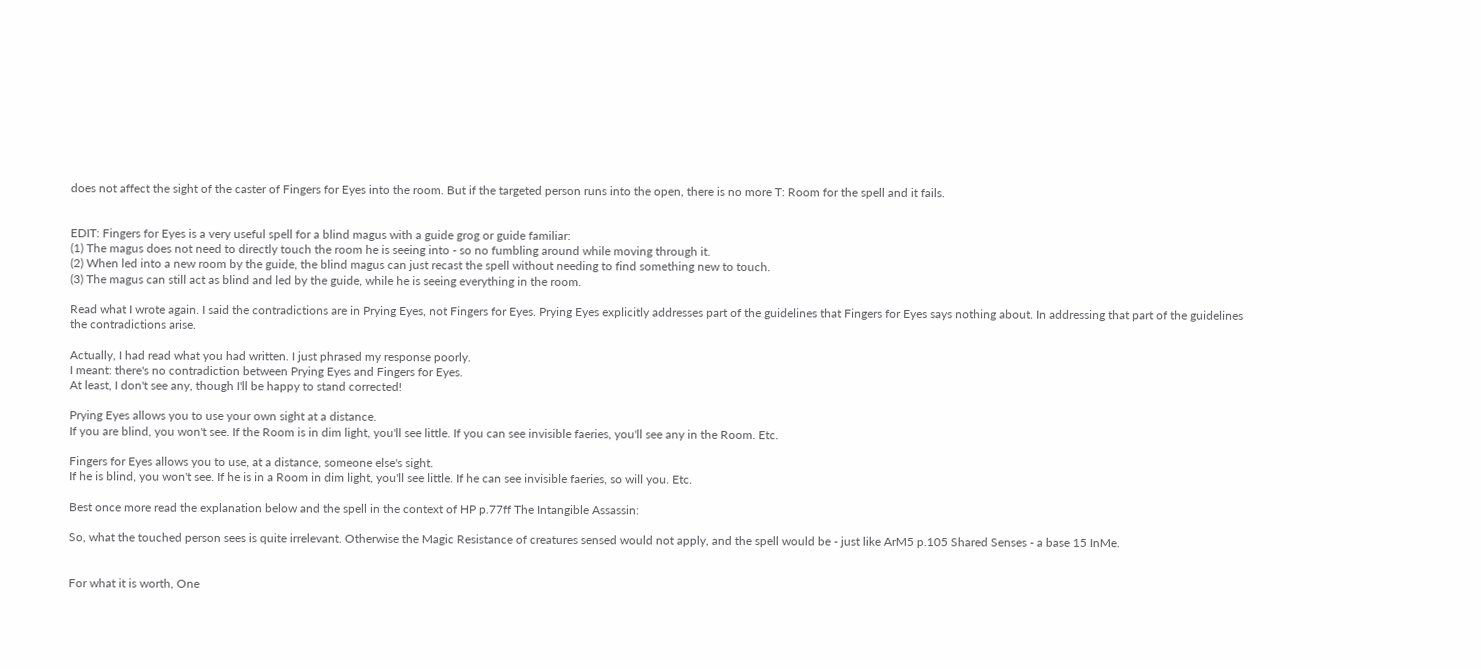does not affect the sight of the caster of Fingers for Eyes into the room. But if the targeted person runs into the open, there is no more T: Room for the spell and it fails.


EDIT: Fingers for Eyes is a very useful spell for a blind magus with a guide grog or guide familiar:
(1) The magus does not need to directly touch the room he is seeing into - so no fumbling around while moving through it.
(2) When led into a new room by the guide, the blind magus can just recast the spell without needing to find something new to touch.
(3) The magus can still act as blind and led by the guide, while he is seeing everything in the room.

Read what I wrote again. I said the contradictions are in Prying Eyes, not Fingers for Eyes. Prying Eyes explicitly addresses part of the guidelines that Fingers for Eyes says nothing about. In addressing that part of the guidelines the contradictions arise.

Actually, I had read what you had written. I just phrased my response poorly.
I meant: there's no contradiction between Prying Eyes and Fingers for Eyes.
At least, I don't see any, though I'll be happy to stand corrected!

Prying Eyes allows you to use your own sight at a distance.
If you are blind, you won't see. If the Room is in dim light, you'll see little. If you can see invisible faeries, you'll see any in the Room. Etc.

Fingers for Eyes allows you to use, at a distance, someone else's sight.
If he is blind, you won't see. If he is in a Room in dim light, you'll see little. If he can see invisible faeries, so will you. Etc.

Best once more read the explanation below and the spell in the context of HP p.77ff The Intangible Assassin:

So, what the touched person sees is quite irrelevant. Otherwise the Magic Resistance of creatures sensed would not apply, and the spell would be - just like ArM5 p.105 Shared Senses - a base 15 InMe.


For what it is worth, One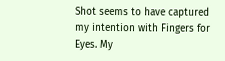Shot seems to have captured my intention with Fingers for Eyes. My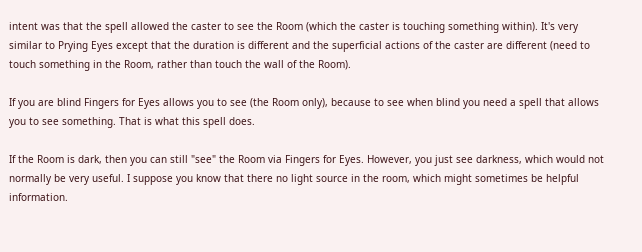intent was that the spell allowed the caster to see the Room (which the caster is touching something within). It's very similar to Prying Eyes except that the duration is different and the superficial actions of the caster are different (need to touch something in the Room, rather than touch the wall of the Room).

If you are blind Fingers for Eyes allows you to see (the Room only), because to see when blind you need a spell that allows you to see something. That is what this spell does.

If the Room is dark, then you can still "see" the Room via Fingers for Eyes. However, you just see darkness, which would not normally be very useful. I suppose you know that there no light source in the room, which might sometimes be helpful information.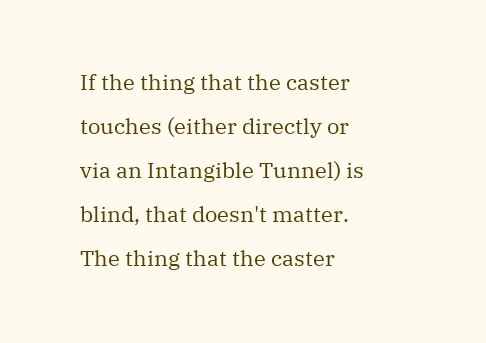If the thing that the caster touches (either directly or via an Intangible Tunnel) is blind, that doesn't matter. The thing that the caster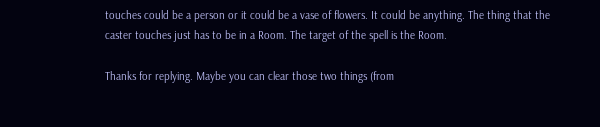touches could be a person or it could be a vase of flowers. It could be anything. The thing that the caster touches just has to be in a Room. The target of the spell is the Room.

Thanks for replying. Maybe you can clear those two things (from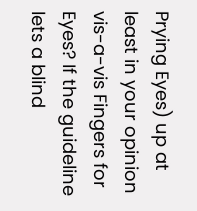Prying Eyes) up at least in your opinion vis-a-vis Fingers for Eyes? If the guideline lets a blind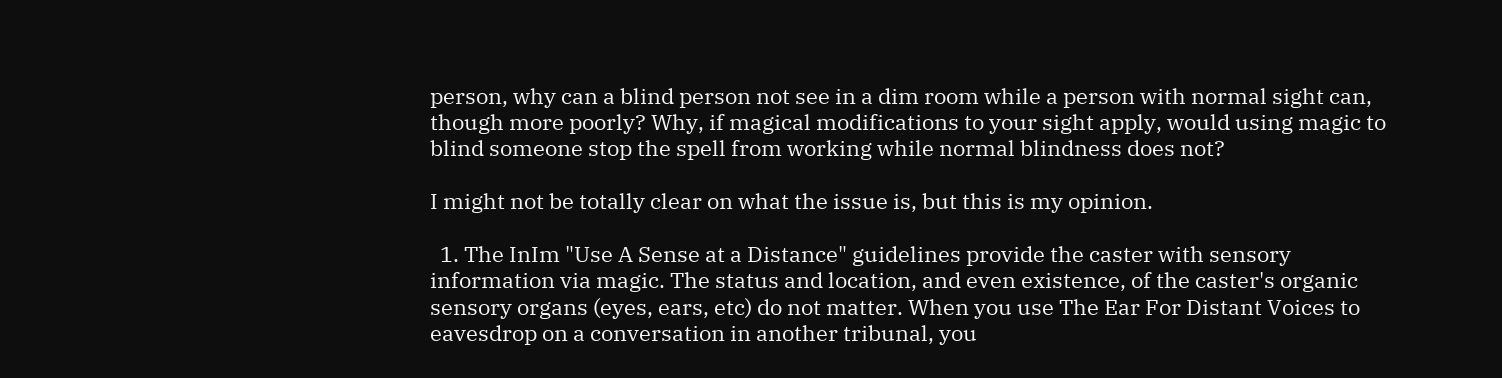person, why can a blind person not see in a dim room while a person with normal sight can, though more poorly? Why, if magical modifications to your sight apply, would using magic to blind someone stop the spell from working while normal blindness does not?

I might not be totally clear on what the issue is, but this is my opinion.

  1. The InIm "Use A Sense at a Distance" guidelines provide the caster with sensory information via magic. The status and location, and even existence, of the caster's organic sensory organs (eyes, ears, etc) do not matter. When you use The Ear For Distant Voices to eavesdrop on a conversation in another tribunal, you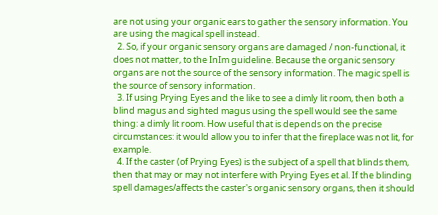are not using your organic ears to gather the sensory information. You are using the magical spell instead.
  2. So, if your organic sensory organs are damaged / non-functional, it does not matter, to the InIm guideline. Because the organic sensory organs are not the source of the sensory information. The magic spell is the source of sensory information.
  3. If using Prying Eyes and the like to see a dimly lit room, then both a blind magus and sighted magus using the spell would see the same thing: a dimly lit room. How useful that is depends on the precise circumstances: it would allow you to infer that the fireplace was not lit, for example.
  4. If the caster (of Prying Eyes) is the subject of a spell that blinds them, then that may or may not interfere with Prying Eyes et al. If the blinding spell damages/affects the caster's organic sensory organs, then it should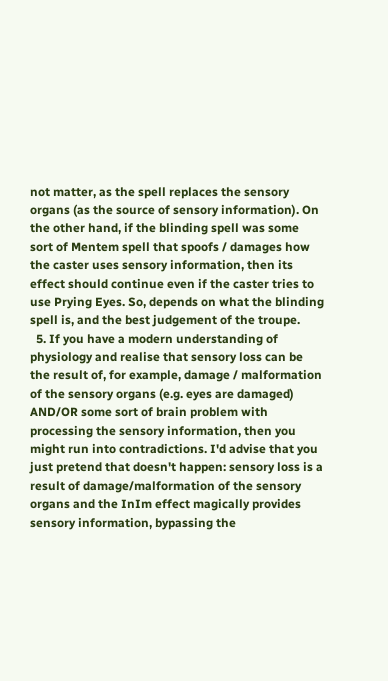not matter, as the spell replaces the sensory organs (as the source of sensory information). On the other hand, if the blinding spell was some sort of Mentem spell that spoofs / damages how the caster uses sensory information, then its effect should continue even if the caster tries to use Prying Eyes. So, depends on what the blinding spell is, and the best judgement of the troupe.
  5. If you have a modern understanding of physiology and realise that sensory loss can be the result of, for example, damage / malformation of the sensory organs (e.g. eyes are damaged) AND/OR some sort of brain problem with processing the sensory information, then you might run into contradictions. I'd advise that you just pretend that doesn't happen: sensory loss is a result of damage/malformation of the sensory organs and the InIm effect magically provides sensory information, bypassing the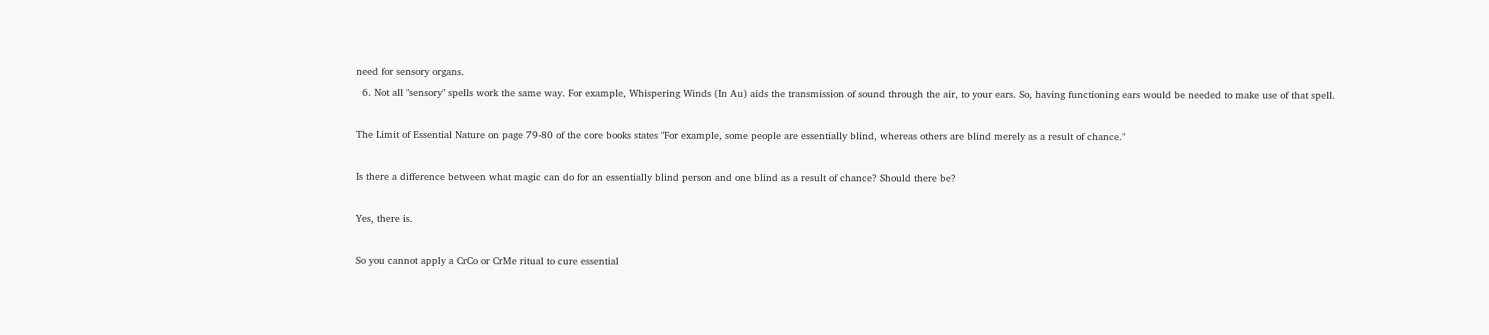need for sensory organs.
  6. Not all "sensory" spells work the same way. For example, Whispering Winds (In Au) aids the transmission of sound through the air, to your ears. So, having functioning ears would be needed to make use of that spell.

The Limit of Essential Nature on page 79-80 of the core books states "For example, some people are essentially blind, whereas others are blind merely as a result of chance."

Is there a difference between what magic can do for an essentially blind person and one blind as a result of chance? Should there be?

Yes, there is.

So you cannot apply a CrCo or CrMe ritual to cure essential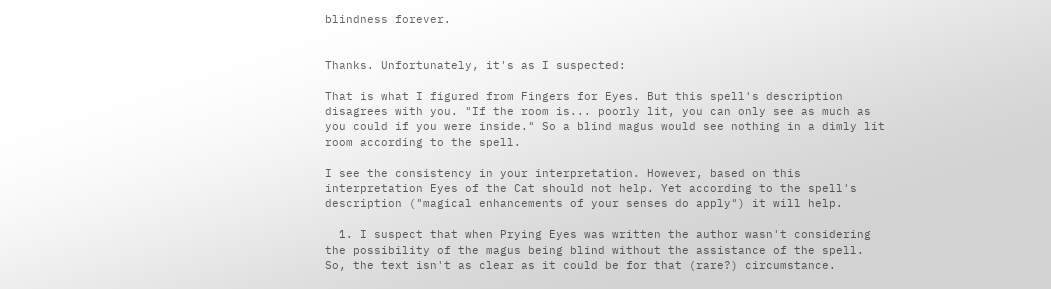blindness forever.


Thanks. Unfortunately, it's as I suspected:

That is what I figured from Fingers for Eyes. But this spell's description disagrees with you. "If the room is... poorly lit, you can only see as much as you could if you were inside." So a blind magus would see nothing in a dimly lit room according to the spell.

I see the consistency in your interpretation. However, based on this interpretation Eyes of the Cat should not help. Yet according to the spell's description ("magical enhancements of your senses do apply") it will help.

  1. I suspect that when Prying Eyes was written the author wasn't considering the possibility of the magus being blind without the assistance of the spell. So, the text isn't as clear as it could be for that (rare?) circumstance.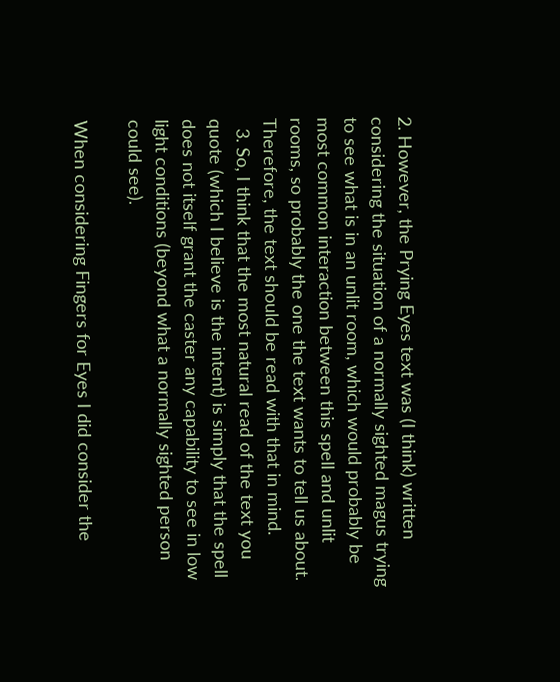2. However, the Prying Eyes text was (I think) written considering the situation of a normally sighted magus trying to see what is in an unlit room, which would probably be most common interaction between this spell and unlit rooms, so probably the one the text wants to tell us about. Therefore, the text should be read with that in mind.
  3. So, I think that the most natural read of the text you quote (which I believe is the intent) is simply that the spell does not itself grant the caster any capability to see in low light conditions (beyond what a normally sighted person could see).

When considering Fingers for Eyes I did consider the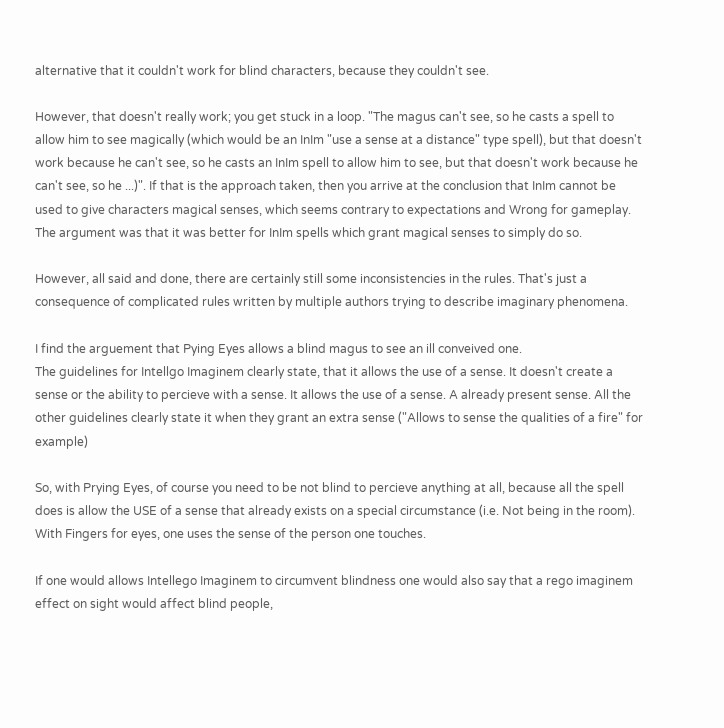alternative that it couldn't work for blind characters, because they couldn't see.

However, that doesn't really work; you get stuck in a loop. "The magus can't see, so he casts a spell to allow him to see magically (which would be an InIm "use a sense at a distance" type spell), but that doesn't work because he can't see, so he casts an InIm spell to allow him to see, but that doesn't work because he can't see, so he ...)". If that is the approach taken, then you arrive at the conclusion that InIm cannot be used to give characters magical senses, which seems contrary to expectations and Wrong for gameplay. The argument was that it was better for InIm spells which grant magical senses to simply do so.

However, all said and done, there are certainly still some inconsistencies in the rules. That's just a consequence of complicated rules written by multiple authors trying to describe imaginary phenomena.

I find the arguement that Pying Eyes allows a blind magus to see an ill conveived one.
The guidelines for Intellgo Imaginem clearly state, that it allows the use of a sense. It doesn't create a sense or the ability to percieve with a sense. It allows the use of a sense. A already present sense. All the other guidelines clearly state it when they grant an extra sense ("Allows to sense the qualities of a fire" for example)

So, with Prying Eyes, of course you need to be not blind to percieve anything at all, because all the spell does is allow the USE of a sense that already exists on a special circumstance (i.e. Not being in the room).
With Fingers for eyes, one uses the sense of the person one touches.

If one would allows Intellego Imaginem to circumvent blindness one would also say that a rego imaginem effect on sight would affect blind people,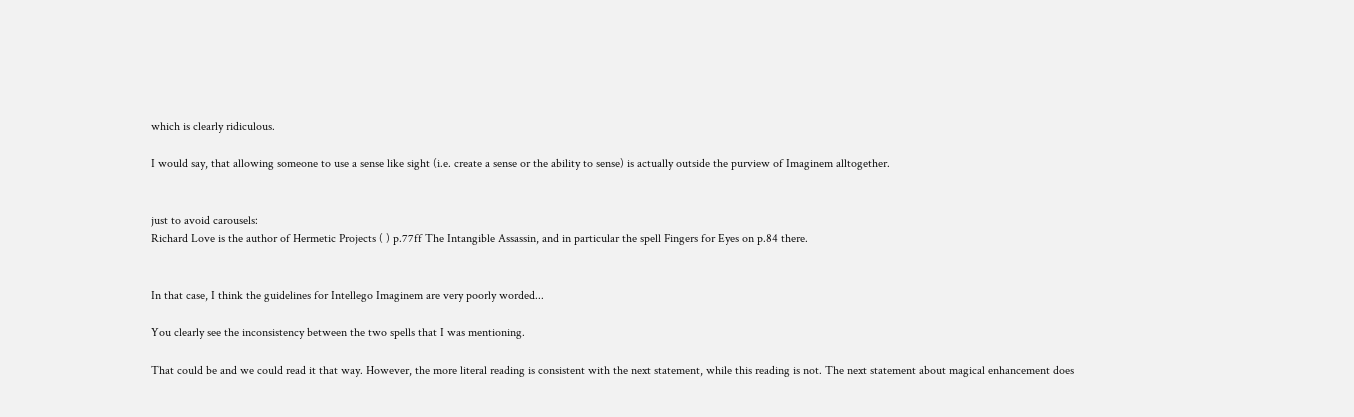which is clearly ridiculous.

I would say, that allowing someone to use a sense like sight (i.e. create a sense or the ability to sense) is actually outside the purview of Imaginem alltogether.


just to avoid carousels:
Richard Love is the author of Hermetic Projects ( ) p.77ff The Intangible Assassin, and in particular the spell Fingers for Eyes on p.84 there.


In that case, I think the guidelines for Intellego Imaginem are very poorly worded...

You clearly see the inconsistency between the two spells that I was mentioning.

That could be and we could read it that way. However, the more literal reading is consistent with the next statement, while this reading is not. The next statement about magical enhancement does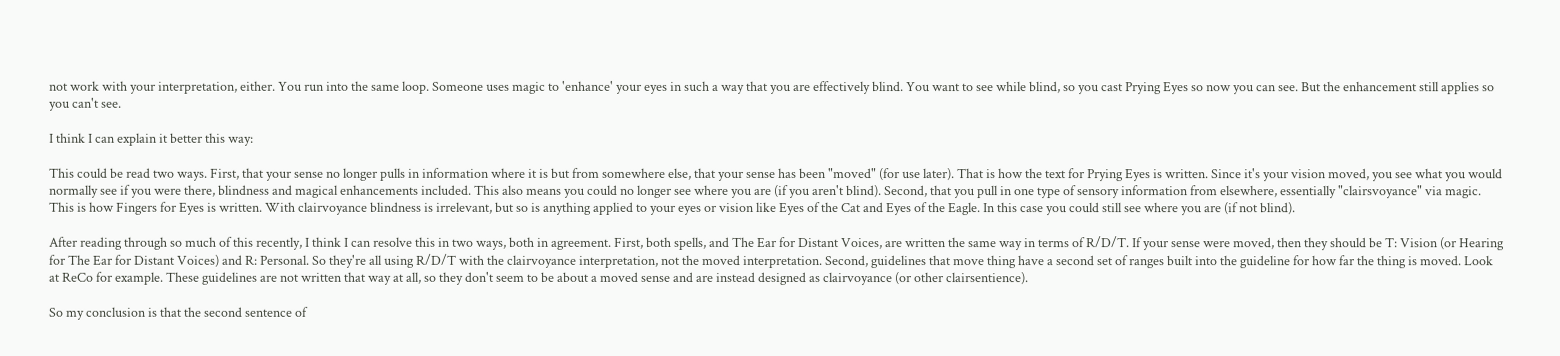not work with your interpretation, either. You run into the same loop. Someone uses magic to 'enhance' your eyes in such a way that you are effectively blind. You want to see while blind, so you cast Prying Eyes so now you can see. But the enhancement still applies so you can't see.

I think I can explain it better this way:

This could be read two ways. First, that your sense no longer pulls in information where it is but from somewhere else, that your sense has been "moved" (for use later). That is how the text for Prying Eyes is written. Since it's your vision moved, you see what you would normally see if you were there, blindness and magical enhancements included. This also means you could no longer see where you are (if you aren't blind). Second, that you pull in one type of sensory information from elsewhere, essentially "clairsvoyance" via magic. This is how Fingers for Eyes is written. With clairvoyance blindness is irrelevant, but so is anything applied to your eyes or vision like Eyes of the Cat and Eyes of the Eagle. In this case you could still see where you are (if not blind).

After reading through so much of this recently, I think I can resolve this in two ways, both in agreement. First, both spells, and The Ear for Distant Voices, are written the same way in terms of R/D/T. If your sense were moved, then they should be T: Vision (or Hearing for The Ear for Distant Voices) and R: Personal. So they're all using R/D/T with the clairvoyance interpretation, not the moved interpretation. Second, guidelines that move thing have a second set of ranges built into the guideline for how far the thing is moved. Look at ReCo for example. These guidelines are not written that way at all, so they don't seem to be about a moved sense and are instead designed as clairvoyance (or other clairsentience).

So my conclusion is that the second sentence of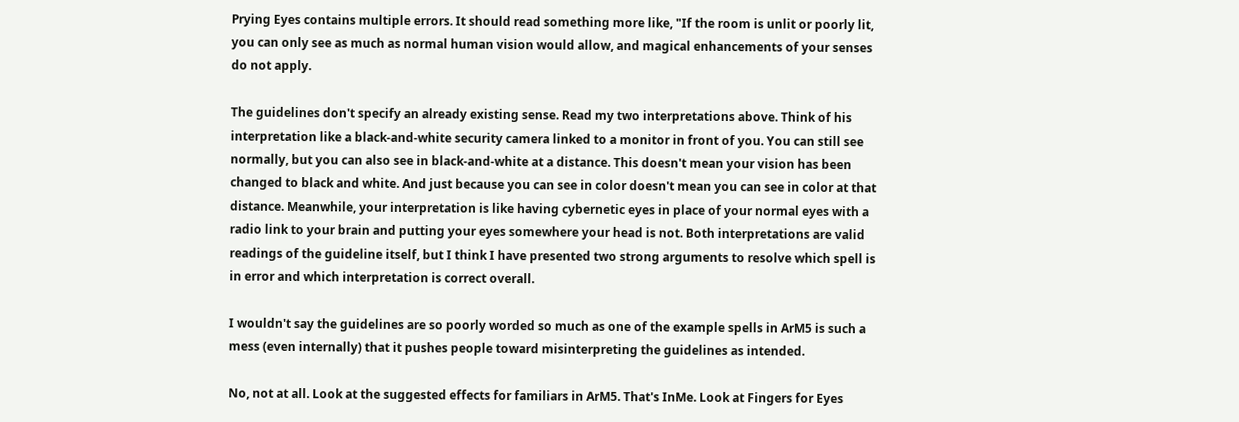Prying Eyes contains multiple errors. It should read something more like, "If the room is unlit or poorly lit, you can only see as much as normal human vision would allow, and magical enhancements of your senses do not apply.

The guidelines don't specify an already existing sense. Read my two interpretations above. Think of his interpretation like a black-and-white security camera linked to a monitor in front of you. You can still see normally, but you can also see in black-and-white at a distance. This doesn't mean your vision has been changed to black and white. And just because you can see in color doesn't mean you can see in color at that distance. Meanwhile, your interpretation is like having cybernetic eyes in place of your normal eyes with a radio link to your brain and putting your eyes somewhere your head is not. Both interpretations are valid readings of the guideline itself, but I think I have presented two strong arguments to resolve which spell is in error and which interpretation is correct overall.

I wouldn't say the guidelines are so poorly worded so much as one of the example spells in ArM5 is such a mess (even internally) that it pushes people toward misinterpreting the guidelines as intended.

No, not at all. Look at the suggested effects for familiars in ArM5. That's InMe. Look at Fingers for Eyes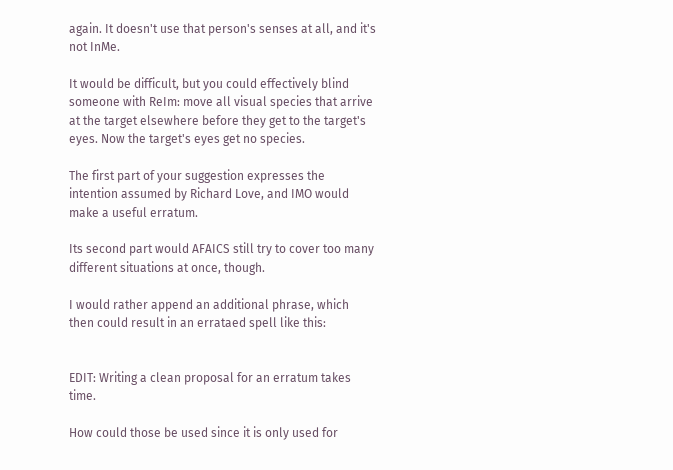again. It doesn't use that person's senses at all, and it's not InMe.

It would be difficult, but you could effectively blind someone with ReIm: move all visual species that arrive at the target elsewhere before they get to the target's eyes. Now the target's eyes get no species.

The first part of your suggestion expresses the intention assumed by Richard Love, and IMO would make a useful erratum.

Its second part would AFAICS still try to cover too many different situations at once, though.

I would rather append an additional phrase, which then could result in an errataed spell like this:


EDIT: Writing a clean proposal for an erratum takes time.

How could those be used since it is only used for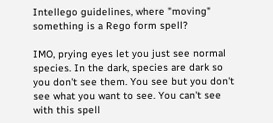Intellego guidelines, where "moving" something is a Rego form spell?

IMO, prying eyes let you just see normal species. In the dark, species are dark so you don't see them. You see but you don't see what you want to see. You can't see with this spell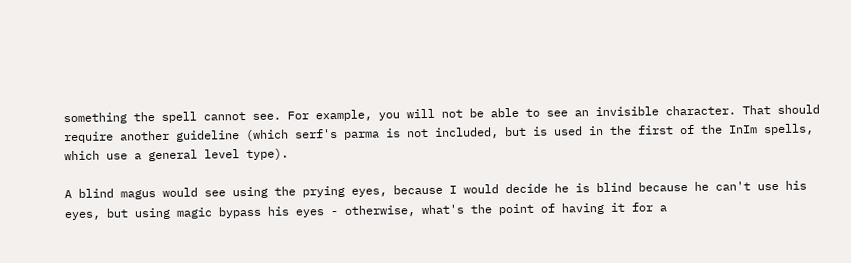something the spell cannot see. For example, you will not be able to see an invisible character. That should require another guideline (which serf's parma is not included, but is used in the first of the InIm spells, which use a general level type).

A blind magus would see using the prying eyes, because I would decide he is blind because he can't use his eyes, but using magic bypass his eyes - otherwise, what's the point of having it for a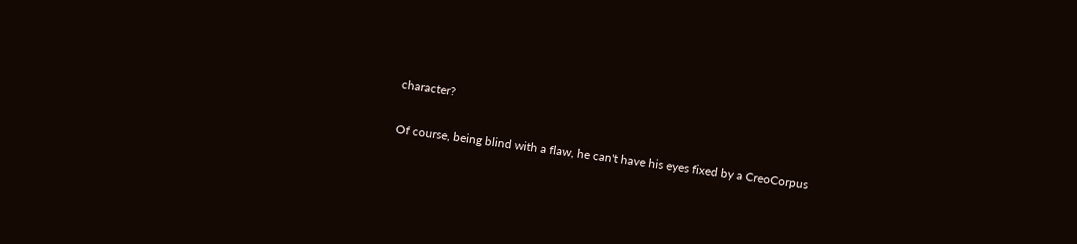character?

Of course, being blind with a flaw, he can't have his eyes fixed by a CreoCorpus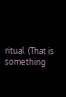ritual. (That is something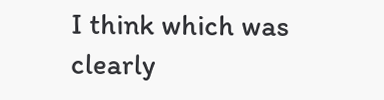I think which was clearly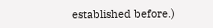established before.)